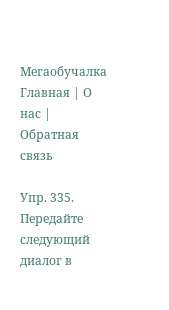Мегаобучалка Главная | О нас | Обратная связь

Упр. 335. Передайте следующий диалог в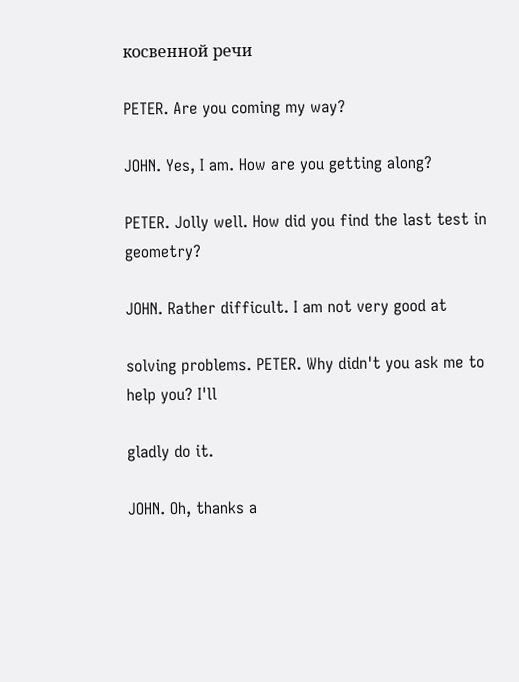косвенной речи

PETER. Are you coming my way?

JOHN. Yes, I am. How are you getting along?

PETER. Jolly well. How did you find the last test in geometry?

JOHN. Rather difficult. I am not very good at

solving problems. PETER. Why didn't you ask me to help you? I'll

gladly do it.

JOHN. Oh, thanks a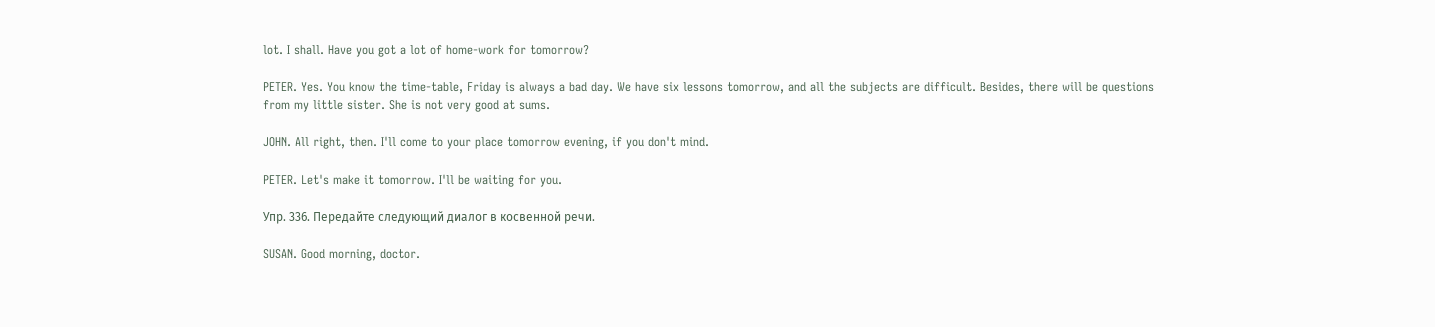lot. I shall. Have you got a lot of home-work for tomorrow?

PETER. Yes. You know the time-table, Friday is always a bad day. We have six lessons tomorrow, and all the subjects are difficult. Besides, there will be questions from my little sister. She is not very good at sums.

JOHN. All right, then. I'll come to your place tomorrow evening, if you don't mind.

PETER. Let's make it tomorrow. I'll be waiting for you.

Упр. 336. Передайте следующий диалог в косвенной речи.

SUSAN. Good morning, doctor.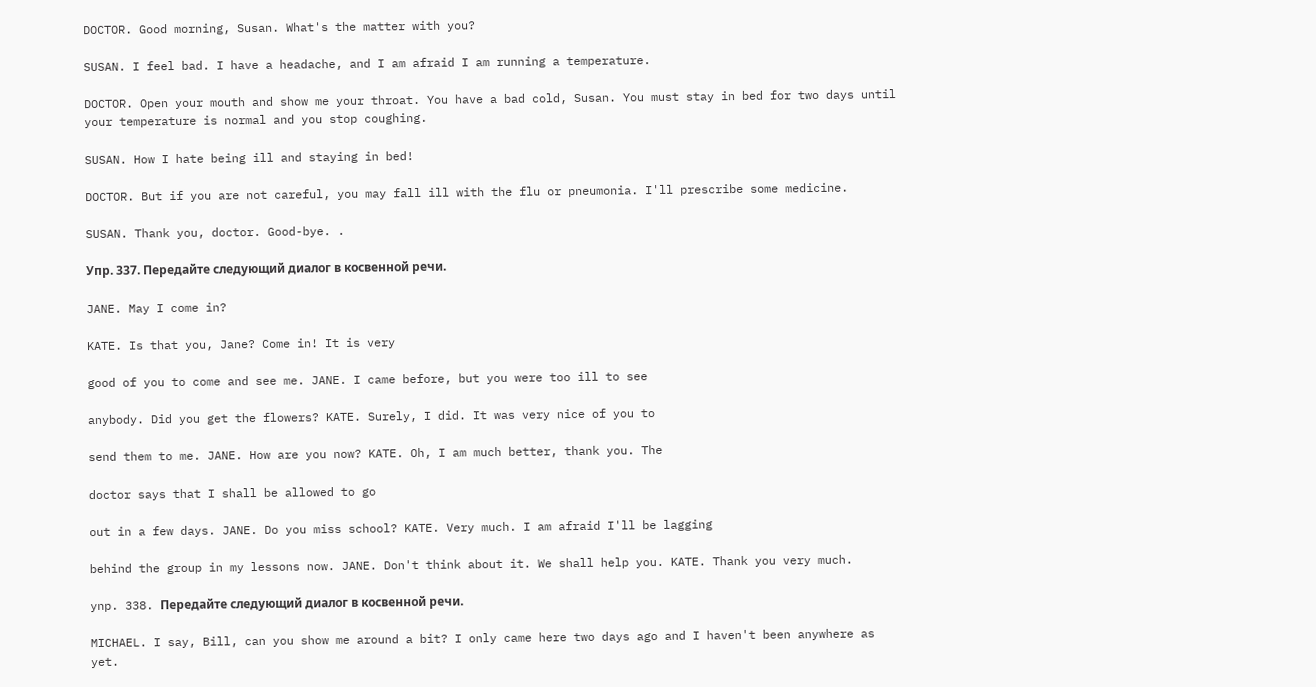DOCTOR. Good morning, Susan. What's the matter with you?

SUSAN. I feel bad. I have a headache, and I am afraid I am running a temperature.

DOCTOR. Open your mouth and show me your throat. You have a bad cold, Susan. You must stay in bed for two days until your temperature is normal and you stop coughing.

SUSAN. How I hate being ill and staying in bed!

DOCTOR. But if you are not careful, you may fall ill with the flu or pneumonia. I'll prescribe some medicine.

SUSAN. Thank you, doctor. Good-bye. .

Упр. 337. Передайте следующий диалог в косвенной речи.

JANE. May I come in?

KATE. Is that you, Jane? Come in! It is very

good of you to come and see me. JANE. I came before, but you were too ill to see

anybody. Did you get the flowers? KATE. Surely, I did. It was very nice of you to

send them to me. JANE. How are you now? KATE. Oh, I am much better, thank you. The

doctor says that I shall be allowed to go

out in a few days. JANE. Do you miss school? KATE. Very much. I am afraid I'll be lagging

behind the group in my lessons now. JANE. Don't think about it. We shall help you. KATE. Thank you very much.

ynp. 338. Передайте следующий диалог в косвенной речи.

MICHAEL. I say, Bill, can you show me around a bit? I only came here two days ago and I haven't been anywhere as yet.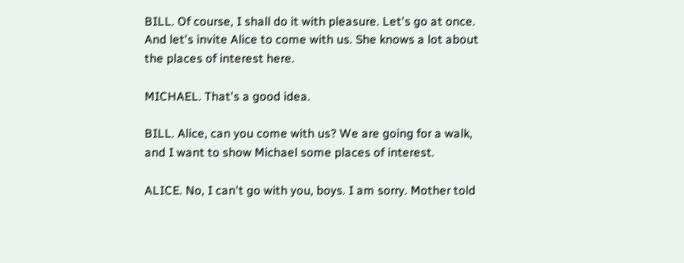BILL. Of course, I shall do it with pleasure. Let's go at once. And let's invite Alice to come with us. She knows a lot about the places of interest here.

MICHAEL. That's a good idea.

BILL. Alice, can you come with us? We are going for a walk, and I want to show Michael some places of interest.

ALICE. No, I can't go with you, boys. I am sorry. Mother told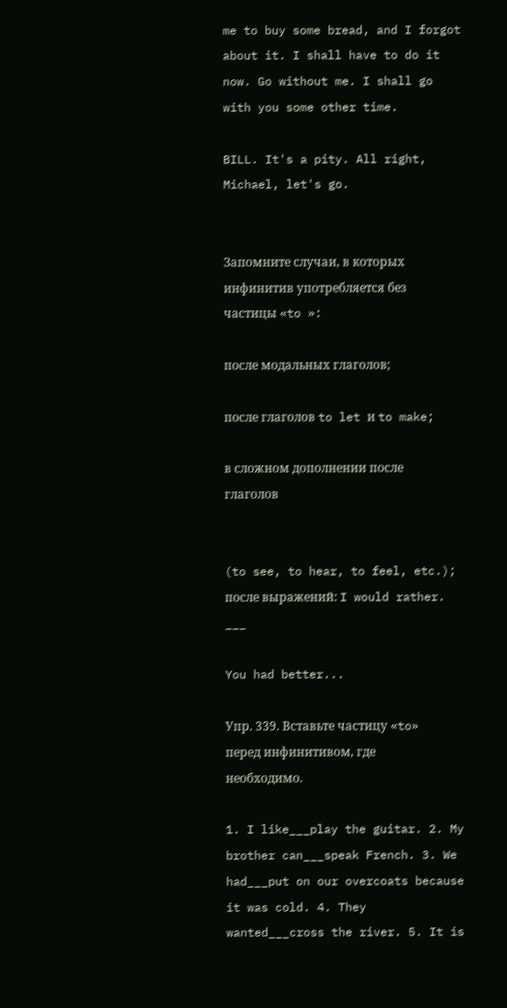me to buy some bread, and I forgot about it. I shall have to do it now. Go without me. I shall go with you some other time.

BILL. It's a pity. All right, Michael, let's go.


Запомните случаи, в которых инфинитив употребляется без частицы «to »:

после модальных глаголов;

после глаголов to let и to make;

в сложном дополнении после глаголов


(to see, to hear, to feel, etc.); после выражений: I would rather. ___

You had better...

Упр. 339. Вставьте частицу «to» перед инфинитивом, где необходимо.

1. I like___play the guitar. 2. My brother can___speak French. 3. We had___put on our overcoats because it was cold. 4. They wanted___cross the river. 5. It is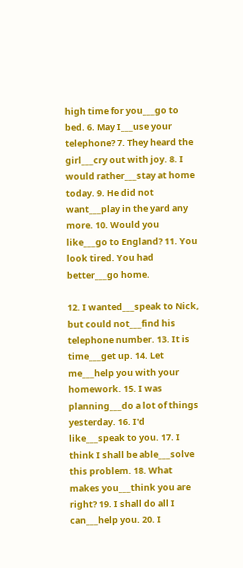high time for you___go to bed. 6. May I___use your telephone? 7. They heard the girl___cry out with joy. 8. I would rather___stay at home today. 9. He did not want___play in the yard any more. 10. Would you like___go to England? 11. You look tired. You had better___go home.

12. I wanted___speak to Nick, but could not___find his telephone number. 13. It is time___get up. 14. Let me___help you with your homework. 15. I was planning___do a lot of things yesterday. 16. I'd like___speak to you. 17. I think I shall be able___solve this problem. 18. What makes you___think you are right? 19. I shall do all I can___help you. 20. I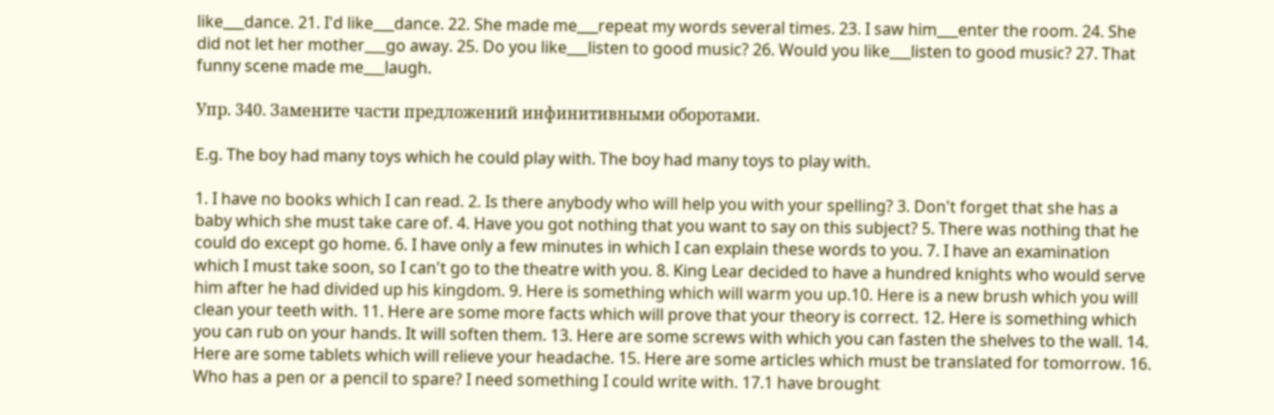like___dance. 21. I'd like___dance. 22. She made me___repeat my words several times. 23. I saw him___enter the room. 24. She did not let her mother___go away. 25. Do you like___listen to good music? 26. Would you like___listen to good music? 27. That funny scene made me___laugh.

Упр. 340. Замените части предложений инфинитивными оборотами.

E.g. The boy had many toys which he could play with. The boy had many toys to play with.

1. I have no books which I can read. 2. Is there anybody who will help you with your spelling? 3. Don't forget that she has a baby which she must take care of. 4. Have you got nothing that you want to say on this subject? 5. There was nothing that he could do except go home. 6. I have only a few minutes in which I can explain these words to you. 7. I have an examination which I must take soon, so I can't go to the theatre with you. 8. King Lear decided to have a hundred knights who would serve him after he had divided up his kingdom. 9. Here is something which will warm you up.10. Here is a new brush which you will clean your teeth with. 11. Here are some more facts which will prove that your theory is correct. 12. Here is something which you can rub on your hands. It will soften them. 13. Here are some screws with which you can fasten the shelves to the wall. 14. Here are some tablets which will relieve your headache. 15. Here are some articles which must be translated for tomorrow. 16. Who has a pen or a pencil to spare? I need something I could write with. 17.1 have brought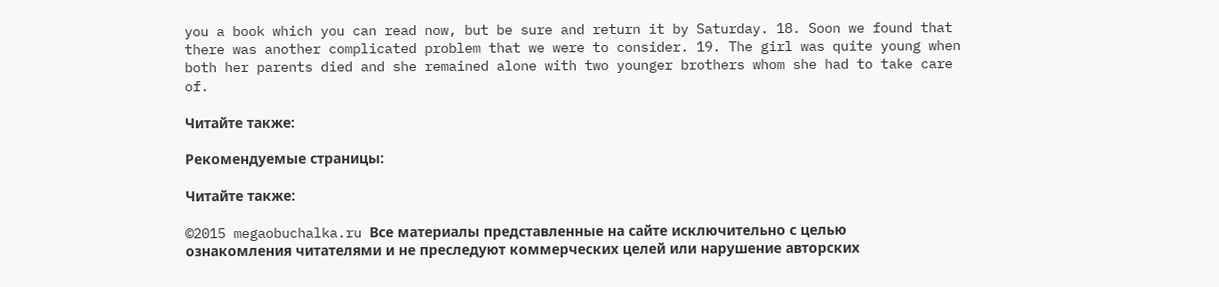you a book which you can read now, but be sure and return it by Saturday. 18. Soon we found that there was another complicated problem that we were to consider. 19. The girl was quite young when both her parents died and she remained alone with two younger brothers whom she had to take care of.

Читайте также:

Рекомендуемые страницы:

Читайте также:

©2015 megaobuchalka.ru Все материалы представленные на сайте исключительно с целью ознакомления читателями и не преследуют коммерческих целей или нарушение авторских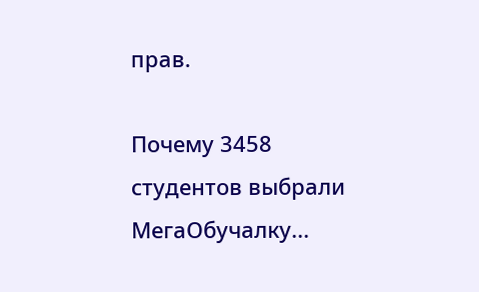прав.

Почему 3458 студентов выбрали МегаОбучалку...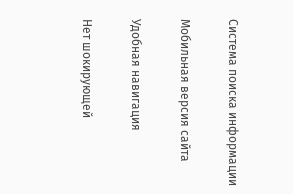Система поиска информации

Мобильная версия сайта

Удобная навигация

Нет шокирующей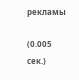рекламы

(0.005 сек.)